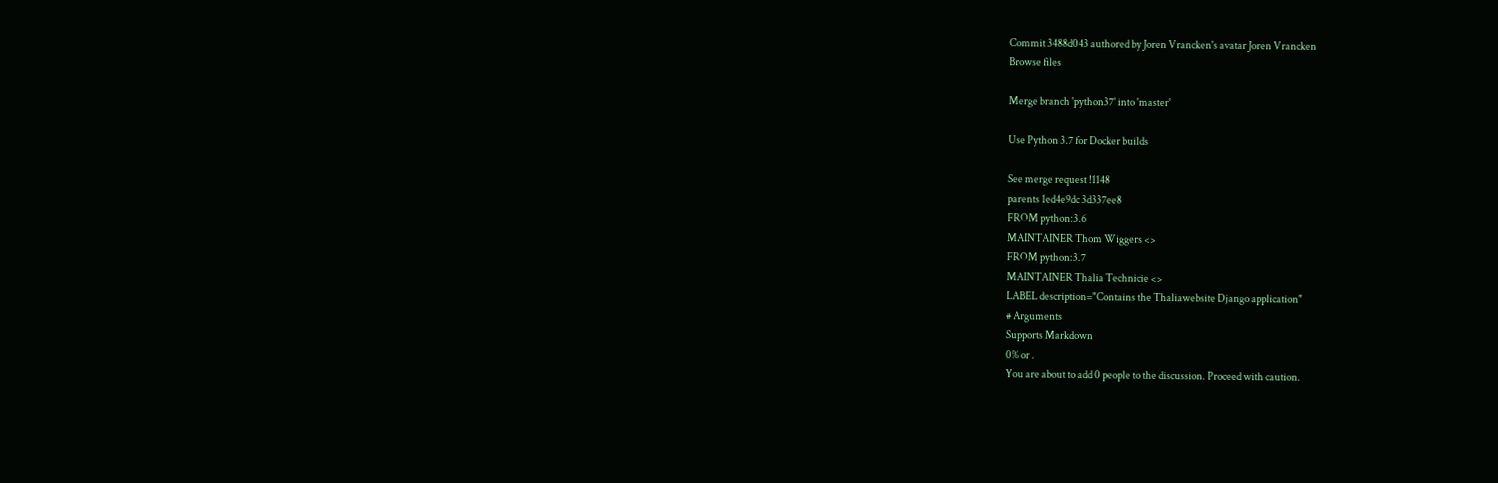Commit 3488d043 authored by Joren Vrancken's avatar Joren Vrancken
Browse files

Merge branch 'python37' into 'master'

Use Python 3.7 for Docker builds

See merge request !1148
parents 1ed4e9dc 3d337ee8
FROM python:3.6
MAINTAINER Thom Wiggers <>
FROM python:3.7
MAINTAINER Thalia Technicie <>
LABEL description="Contains the Thaliawebsite Django application"
# Arguments
Supports Markdown
0% or .
You are about to add 0 people to the discussion. Proceed with caution.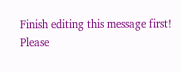Finish editing this message first!
Please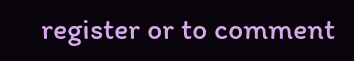register or to comment